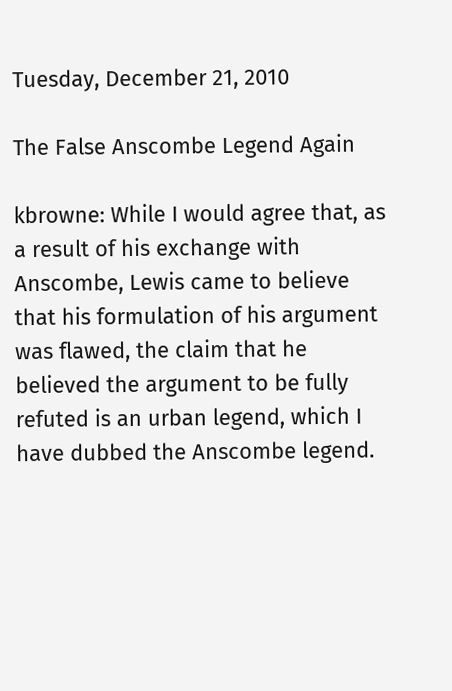Tuesday, December 21, 2010

The False Anscombe Legend Again

kbrowne: While I would agree that, as a result of his exchange with Anscombe, Lewis came to believe that his formulation of his argument was flawed, the claim that he believed the argument to be fully refuted is an urban legend, which I have dubbed the Anscombe legend.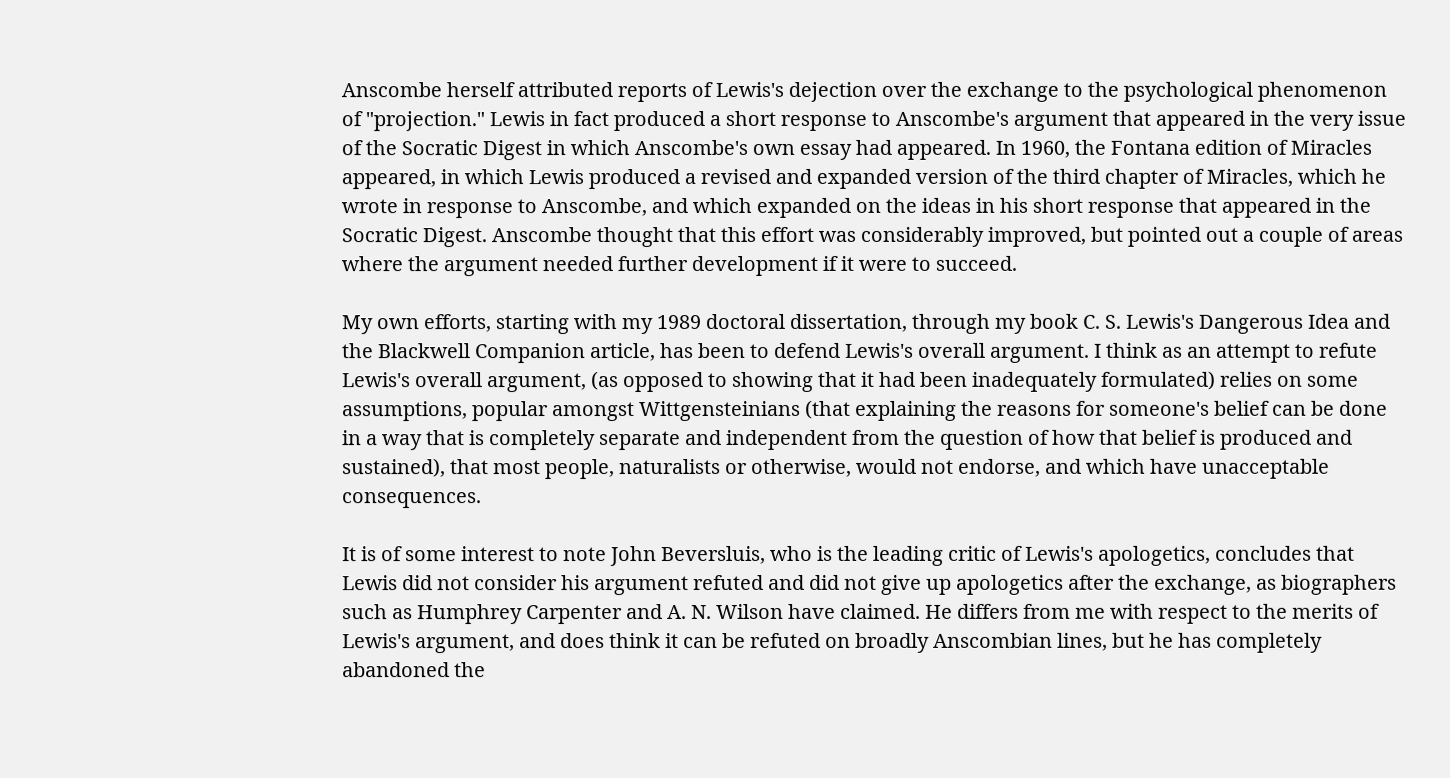Anscombe herself attributed reports of Lewis's dejection over the exchange to the psychological phenomenon of "projection." Lewis in fact produced a short response to Anscombe's argument that appeared in the very issue of the Socratic Digest in which Anscombe's own essay had appeared. In 1960, the Fontana edition of Miracles appeared, in which Lewis produced a revised and expanded version of the third chapter of Miracles, which he wrote in response to Anscombe, and which expanded on the ideas in his short response that appeared in the Socratic Digest. Anscombe thought that this effort was considerably improved, but pointed out a couple of areas where the argument needed further development if it were to succeed.

My own efforts, starting with my 1989 doctoral dissertation, through my book C. S. Lewis's Dangerous Idea and the Blackwell Companion article, has been to defend Lewis's overall argument. I think as an attempt to refute Lewis's overall argument, (as opposed to showing that it had been inadequately formulated) relies on some assumptions, popular amongst Wittgensteinians (that explaining the reasons for someone's belief can be done in a way that is completely separate and independent from the question of how that belief is produced and sustained), that most people, naturalists or otherwise, would not endorse, and which have unacceptable consequences.

It is of some interest to note John Beversluis, who is the leading critic of Lewis's apologetics, concludes that Lewis did not consider his argument refuted and did not give up apologetics after the exchange, as biographers such as Humphrey Carpenter and A. N. Wilson have claimed. He differs from me with respect to the merits of Lewis's argument, and does think it can be refuted on broadly Anscombian lines, but he has completely abandoned the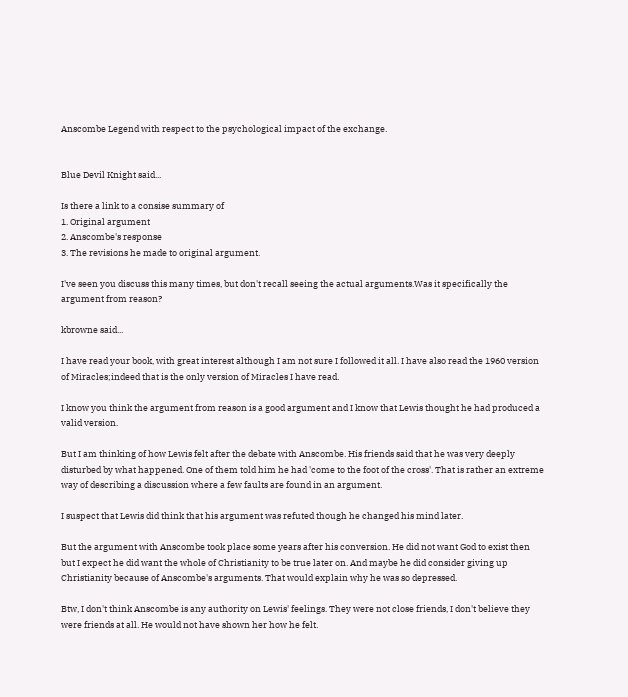Anscombe Legend with respect to the psychological impact of the exchange.


Blue Devil Knight said...

Is there a link to a consise summary of
1. Original argument
2. Anscombe's response
3. The revisions he made to original argument.

I've seen you discuss this many times, but don't recall seeing the actual arguments.Was it specifically the argument from reason?

kbrowne said...

I have read your book, with great interest although I am not sure I followed it all. I have also read the 1960 version of Miracles;indeed that is the only version of Miracles I have read.

I know you think the argument from reason is a good argument and I know that Lewis thought he had produced a valid version.

But I am thinking of how Lewis felt after the debate with Anscombe. His friends said that he was very deeply disturbed by what happened. One of them told him he had 'come to the foot of the cross'. That is rather an extreme way of describing a discussion where a few faults are found in an argument.

I suspect that Lewis did think that his argument was refuted though he changed his mind later.

But the argument with Anscombe took place some years after his conversion. He did not want God to exist then but I expect he did want the whole of Christianity to be true later on. And maybe he did consider giving up Christianity because of Anscombe's arguments. That would explain why he was so depressed.

Btw, I don't think Anscombe is any authority on Lewis' feelings. They were not close friends, I don't believe they were friends at all. He would not have shown her how he felt.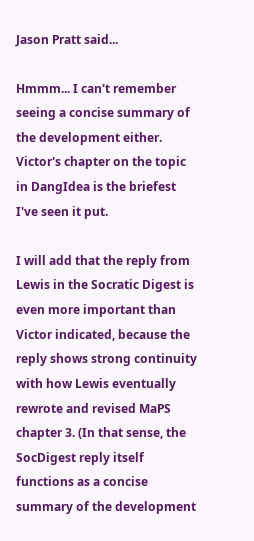Jason Pratt said...

Hmmm... I can't remember seeing a concise summary of the development either. Victor's chapter on the topic in DangIdea is the briefest I've seen it put.

I will add that the reply from Lewis in the Socratic Digest is even more important than Victor indicated, because the reply shows strong continuity with how Lewis eventually rewrote and revised MaPS chapter 3. (In that sense, the SocDigest reply itself functions as a concise summary of the development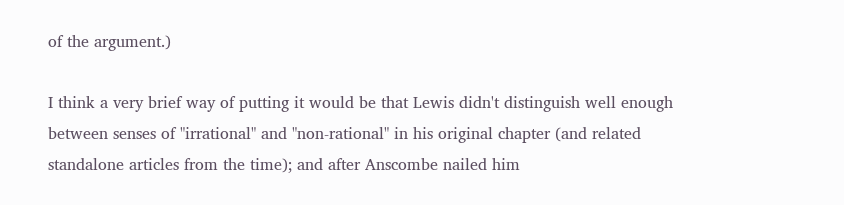of the argument.)

I think a very brief way of putting it would be that Lewis didn't distinguish well enough between senses of "irrational" and "non-rational" in his original chapter (and related standalone articles from the time); and after Anscombe nailed him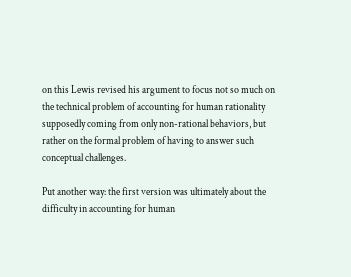on this Lewis revised his argument to focus not so much on the technical problem of accounting for human rationality supposedly coming from only non-rational behaviors, but rather on the formal problem of having to answer such conceptual challenges.

Put another way: the first version was ultimately about the difficulty in accounting for human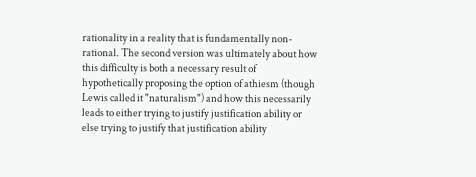rationality in a reality that is fundamentally non-rational. The second version was ultimately about how this difficulty is both a necessary result of hypothetically proposing the option of athiesm (though Lewis called it "naturalism") and how this necessarily leads to either trying to justify justification ability or else trying to justify that justification ability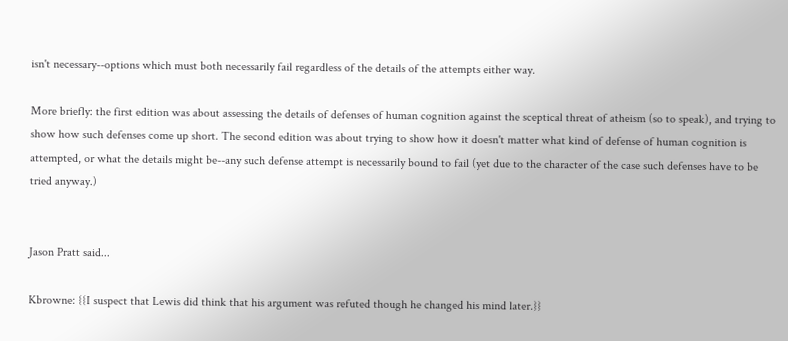isn't necessary--options which must both necessarily fail regardless of the details of the attempts either way.

More briefly: the first edition was about assessing the details of defenses of human cognition against the sceptical threat of atheism (so to speak), and trying to show how such defenses come up short. The second edition was about trying to show how it doesn't matter what kind of defense of human cognition is attempted, or what the details might be--any such defense attempt is necessarily bound to fail (yet due to the character of the case such defenses have to be tried anyway.)


Jason Pratt said...

Kbrowne: {{I suspect that Lewis did think that his argument was refuted though he changed his mind later.}}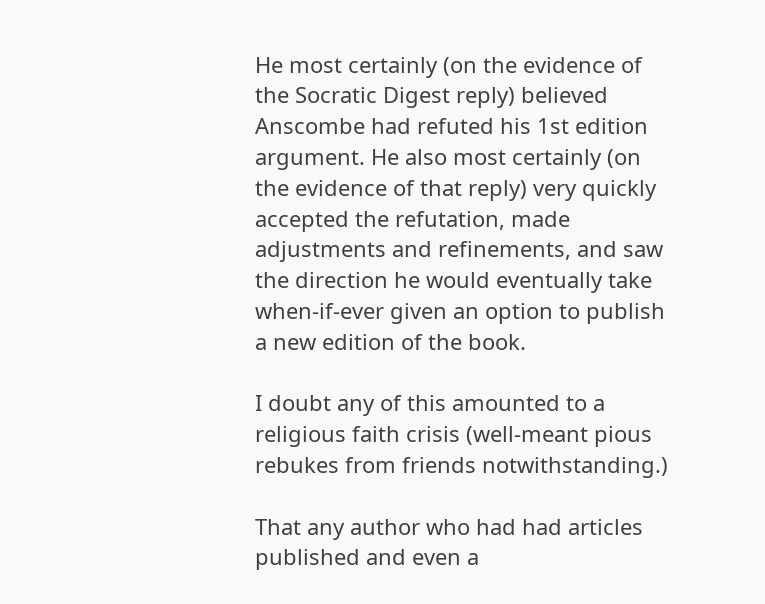He most certainly (on the evidence of the Socratic Digest reply) believed Anscombe had refuted his 1st edition argument. He also most certainly (on the evidence of that reply) very quickly accepted the refutation, made adjustments and refinements, and saw the direction he would eventually take when-if-ever given an option to publish a new edition of the book.

I doubt any of this amounted to a religious faith crisis (well-meant pious rebukes from friends notwithstanding.)

That any author who had had articles published and even a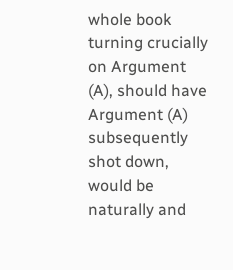whole book turning crucially on Argument (A), should have Argument (A) subsequently shot down, would be naturally and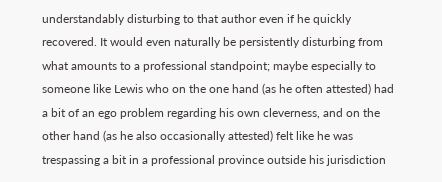understandably disturbing to that author even if he quickly recovered. It would even naturally be persistently disturbing from what amounts to a professional standpoint; maybe especially to someone like Lewis who on the one hand (as he often attested) had a bit of an ego problem regarding his own cleverness, and on the other hand (as he also occasionally attested) felt like he was trespassing a bit in a professional province outside his jurisdiction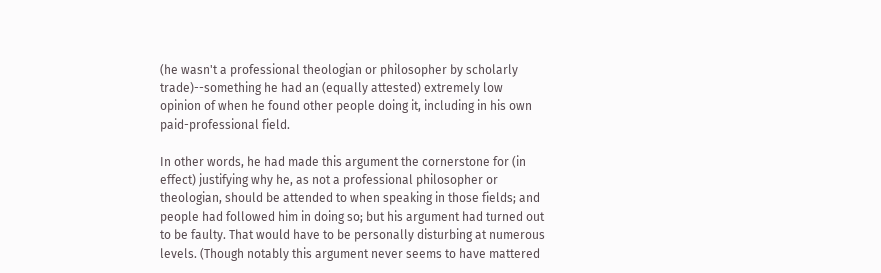(he wasn't a professional theologian or philosopher by scholarly trade)--something he had an (equally attested) extremely low opinion of when he found other people doing it, including in his own paid-professional field.

In other words, he had made this argument the cornerstone for (in effect) justifying why he, as not a professional philosopher or theologian, should be attended to when speaking in those fields; and people had followed him in doing so; but his argument had turned out to be faulty. That would have to be personally disturbing at numerous levels. (Though notably this argument never seems to have mattered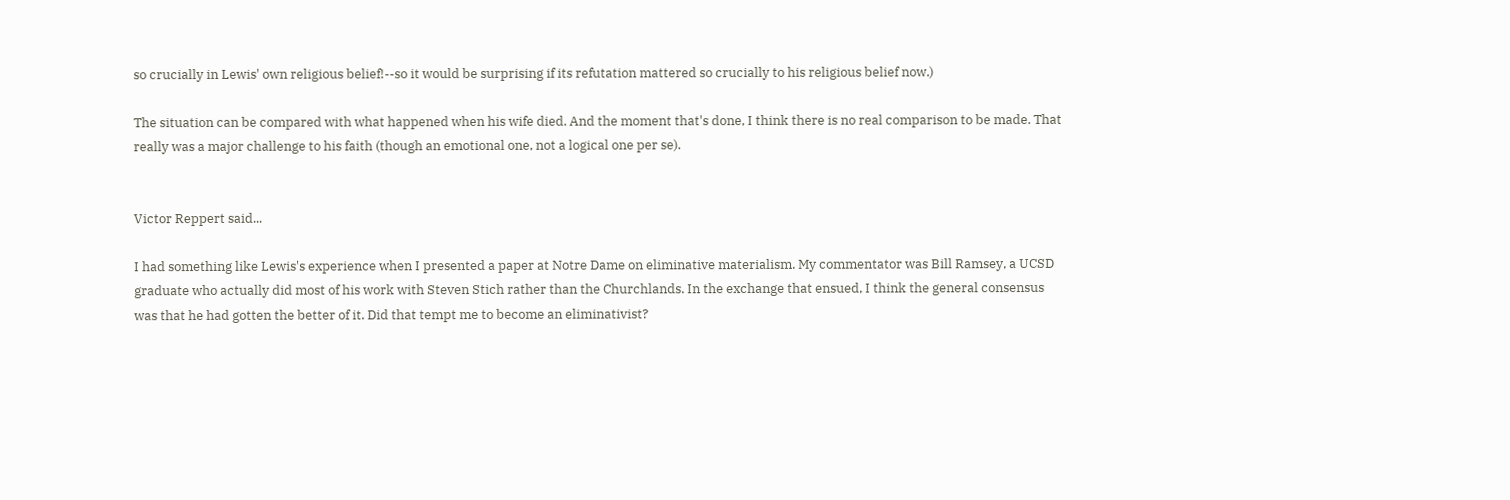so crucially in Lewis' own religious belief!--so it would be surprising if its refutation mattered so crucially to his religious belief now.)

The situation can be compared with what happened when his wife died. And the moment that's done, I think there is no real comparison to be made. That really was a major challenge to his faith (though an emotional one, not a logical one per se).


Victor Reppert said...

I had something like Lewis's experience when I presented a paper at Notre Dame on eliminative materialism. My commentator was Bill Ramsey, a UCSD graduate who actually did most of his work with Steven Stich rather than the Churchlands. In the exchange that ensued, I think the general consensus was that he had gotten the better of it. Did that tempt me to become an eliminativist?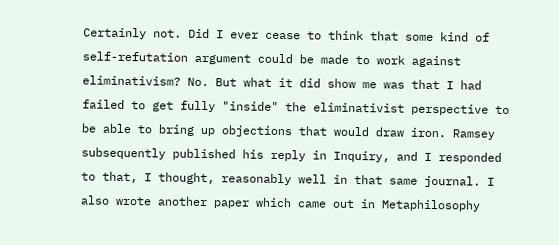Certainly not. Did I ever cease to think that some kind of self-refutation argument could be made to work against eliminativism? No. But what it did show me was that I had failed to get fully "inside" the eliminativist perspective to be able to bring up objections that would draw iron. Ramsey subsequently published his reply in Inquiry, and I responded to that, I thought, reasonably well in that same journal. I also wrote another paper which came out in Metaphilosophy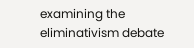examining the eliminativism debate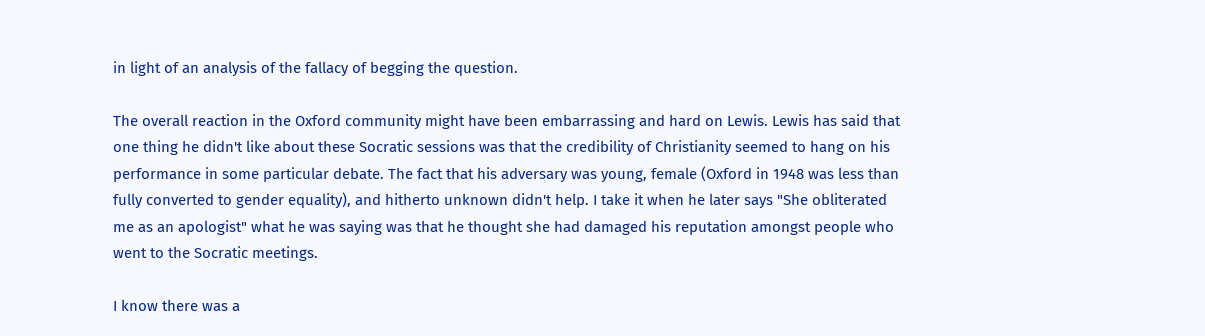in light of an analysis of the fallacy of begging the question.

The overall reaction in the Oxford community might have been embarrassing and hard on Lewis. Lewis has said that one thing he didn't like about these Socratic sessions was that the credibility of Christianity seemed to hang on his performance in some particular debate. The fact that his adversary was young, female (Oxford in 1948 was less than fully converted to gender equality), and hitherto unknown didn't help. I take it when he later says "She obliterated me as an apologist" what he was saying was that he thought she had damaged his reputation amongst people who went to the Socratic meetings.

I know there was a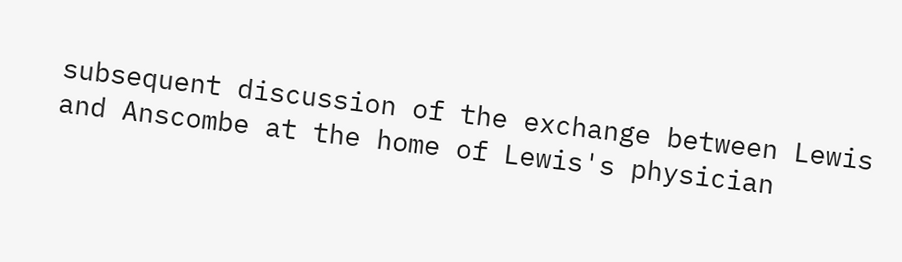subsequent discussion of the exchange between Lewis and Anscombe at the home of Lewis's physician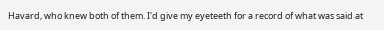Havard, who knew both of them. I'd give my eyeteeth for a record of what was said at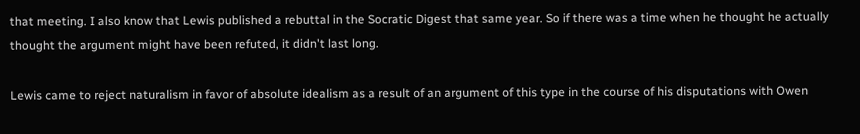that meeting. I also know that Lewis published a rebuttal in the Socratic Digest that same year. So if there was a time when he thought he actually thought the argument might have been refuted, it didn't last long.

Lewis came to reject naturalism in favor of absolute idealism as a result of an argument of this type in the course of his disputations with Owen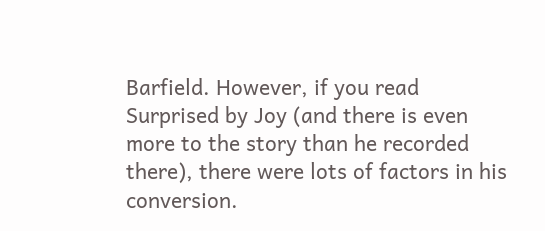Barfield. However, if you read Surprised by Joy (and there is even more to the story than he recorded there), there were lots of factors in his conversion.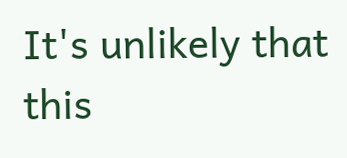It's unlikely that this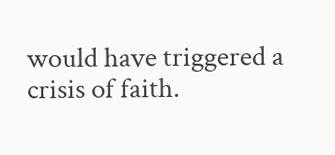would have triggered a crisis of faith.